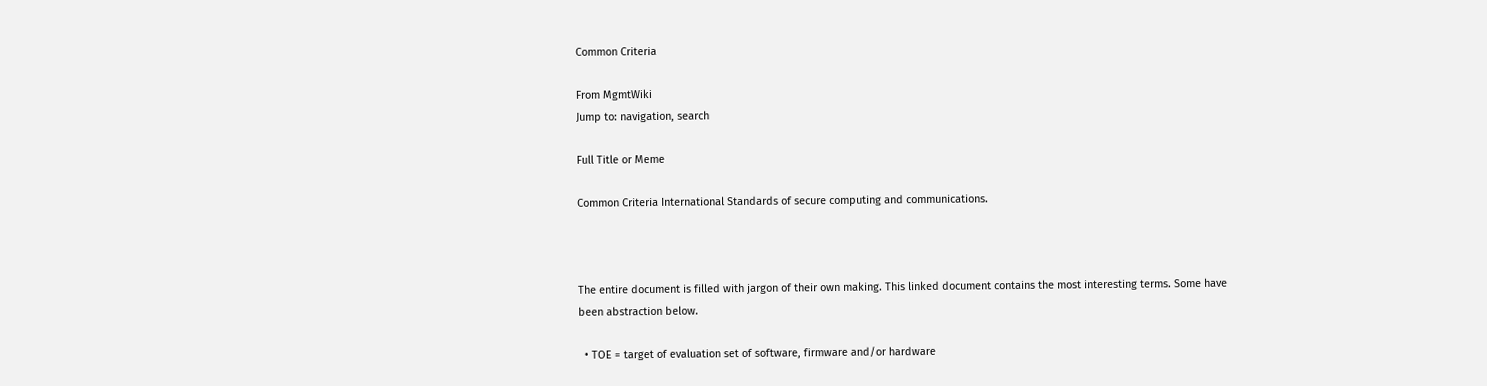Common Criteria

From MgmtWiki
Jump to: navigation, search

Full Title or Meme

Common Criteria International Standards of secure computing and communications.



The entire document is filled with jargon of their own making. This linked document contains the most interesting terms. Some have been abstraction below.

  • TOE = target of evaluation set of software, firmware and/or hardware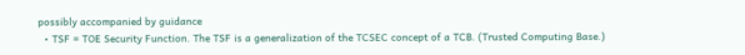possibly accompanied by guidance
  • TSF = TOE Security Function. The TSF is a generalization of the TCSEC concept of a TCB. (Trusted Computing Base.)